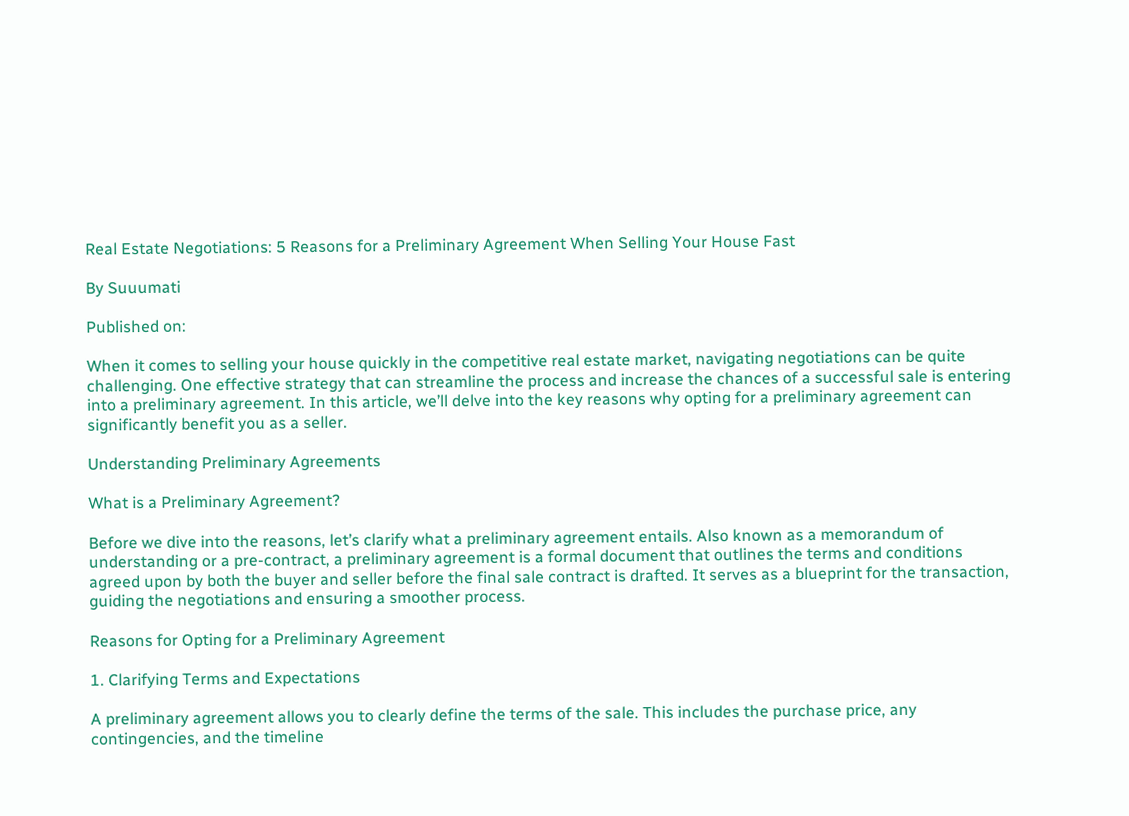Real Estate Negotiations: 5 Reasons for a Preliminary Agreement When Selling Your House Fast

By Suuumati

Published on:

When it comes to selling your house quickly in the competitive real estate market, navigating negotiations can be quite challenging. One effective strategy that can streamline the process and increase the chances of a successful sale is entering into a preliminary agreement. In this article, we’ll delve into the key reasons why opting for a preliminary agreement can significantly benefit you as a seller.

Understanding Preliminary Agreements

What is a Preliminary Agreement?

Before we dive into the reasons, let’s clarify what a preliminary agreement entails. Also known as a memorandum of understanding or a pre-contract, a preliminary agreement is a formal document that outlines the terms and conditions agreed upon by both the buyer and seller before the final sale contract is drafted. It serves as a blueprint for the transaction, guiding the negotiations and ensuring a smoother process.

Reasons for Opting for a Preliminary Agreement

1. Clarifying Terms and Expectations

A preliminary agreement allows you to clearly define the terms of the sale. This includes the purchase price, any contingencies, and the timeline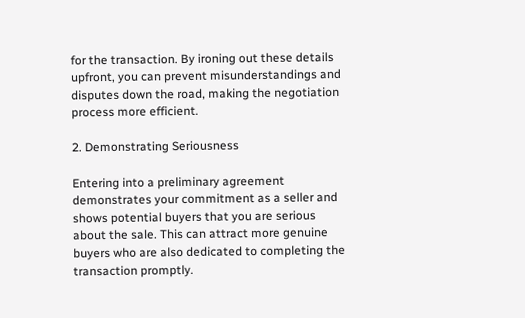for the transaction. By ironing out these details upfront, you can prevent misunderstandings and disputes down the road, making the negotiation process more efficient.

2. Demonstrating Seriousness

Entering into a preliminary agreement demonstrates your commitment as a seller and shows potential buyers that you are serious about the sale. This can attract more genuine buyers who are also dedicated to completing the transaction promptly.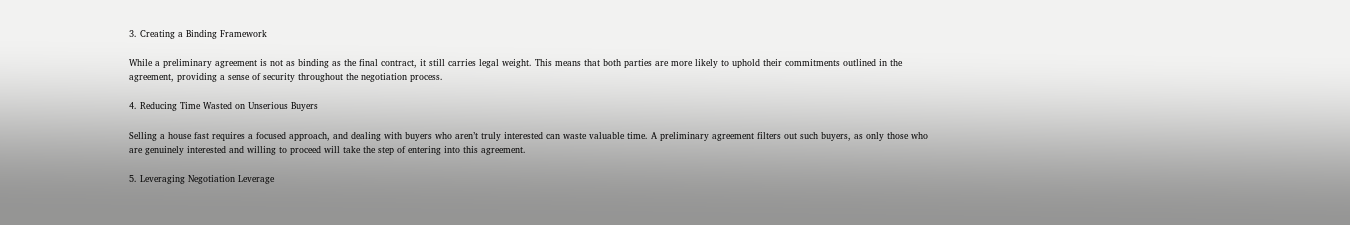3. Creating a Binding Framework

While a preliminary agreement is not as binding as the final contract, it still carries legal weight. This means that both parties are more likely to uphold their commitments outlined in the agreement, providing a sense of security throughout the negotiation process.

4. Reducing Time Wasted on Unserious Buyers

Selling a house fast requires a focused approach, and dealing with buyers who aren’t truly interested can waste valuable time. A preliminary agreement filters out such buyers, as only those who are genuinely interested and willing to proceed will take the step of entering into this agreement.

5. Leveraging Negotiation Leverage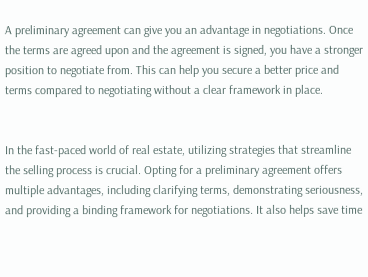A preliminary agreement can give you an advantage in negotiations. Once the terms are agreed upon and the agreement is signed, you have a stronger position to negotiate from. This can help you secure a better price and terms compared to negotiating without a clear framework in place.


In the fast-paced world of real estate, utilizing strategies that streamline the selling process is crucial. Opting for a preliminary agreement offers multiple advantages, including clarifying terms, demonstrating seriousness, and providing a binding framework for negotiations. It also helps save time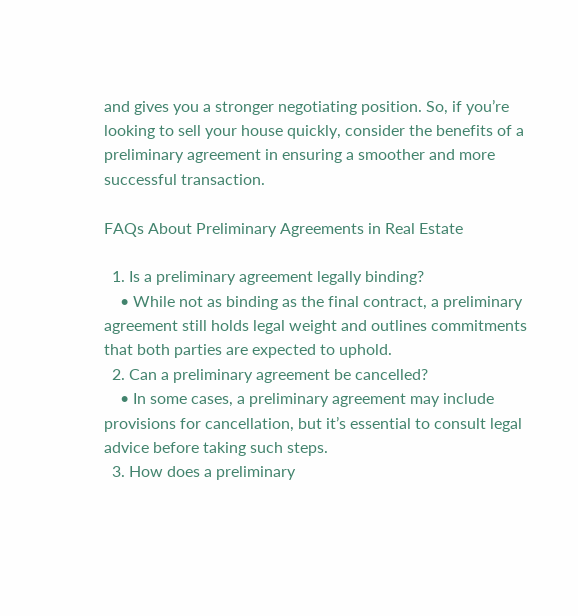and gives you a stronger negotiating position. So, if you’re looking to sell your house quickly, consider the benefits of a preliminary agreement in ensuring a smoother and more successful transaction.

FAQs About Preliminary Agreements in Real Estate

  1. Is a preliminary agreement legally binding?
    • While not as binding as the final contract, a preliminary agreement still holds legal weight and outlines commitments that both parties are expected to uphold.
  2. Can a preliminary agreement be cancelled?
    • In some cases, a preliminary agreement may include provisions for cancellation, but it’s essential to consult legal advice before taking such steps.
  3. How does a preliminary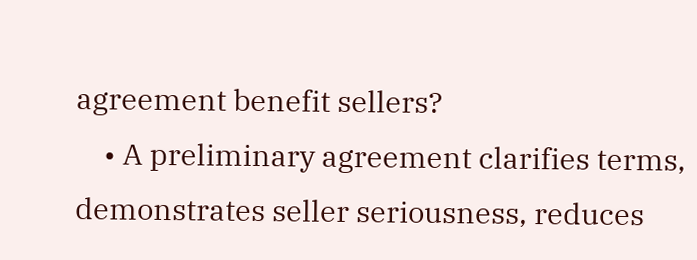agreement benefit sellers?
    • A preliminary agreement clarifies terms, demonstrates seller seriousness, reduces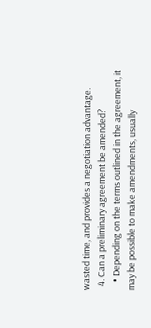wasted time, and provides a negotiation advantage.
  4. Can a preliminary agreement be amended?
    • Depending on the terms outlined in the agreement, it may be possible to make amendments, usually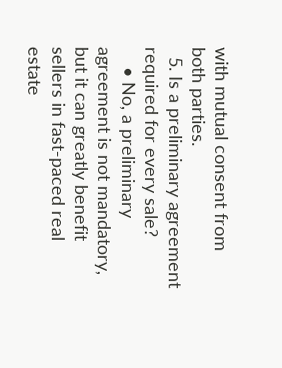with mutual consent from both parties.
  5. Is a preliminary agreement required for every sale?
    • No, a preliminary agreement is not mandatory, but it can greatly benefit sellers in fast-paced real estate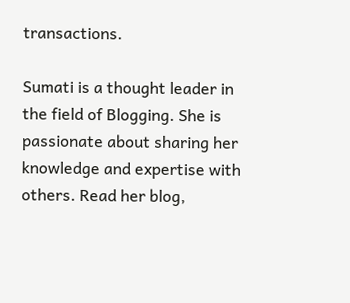transactions.

Sumati is a thought leader in the field of Blogging. She is passionate about sharing her knowledge and expertise with others. Read her blog,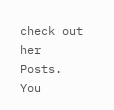check out her Posts. You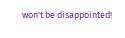won't be disappointed!